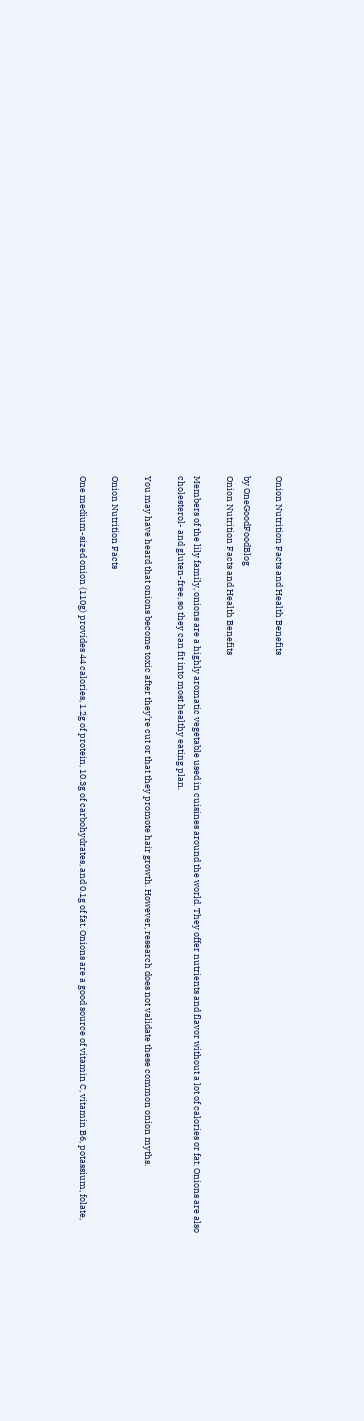Onion Nutrition Facts and Health Benefits

by OneGoodFoodBlog
Onion Nutrition Facts and Health Benefits

Members of the lily family, onions are a highly aromatic vegetable used in cuisines around the world. They offer nutrients and flavor without a lot of calories or fat. Onions are also cholesterol- and gluten-free, so they can fit into most healthy eating plan.

You may have heard that onions become toxic after they’re cut or that they promote hair growth. However, research does not validate these common onion myths.

Onion Nutrition Facts

One medium-sized onion (110g) provides 44 calories, 1.2g of protein, 10.3g of carbohydrates, and 0.1g of fat. Onions are a good source of vitamin C, vitamin B6, potassium, folate,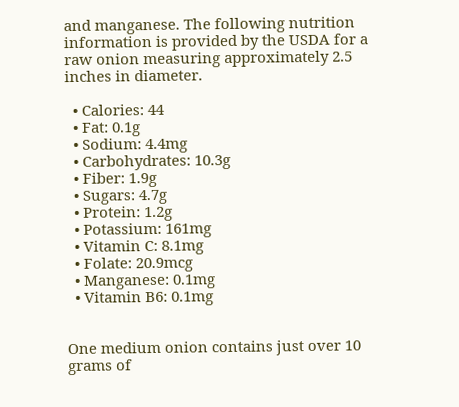and manganese. The following nutrition information is provided by the USDA for a raw onion measuring approximately 2.5 inches in diameter.

  • Calories: 44
  • Fat: 0.1g
  • Sodium: 4.4mg
  • Carbohydrates: 10.3g
  • Fiber: 1.9g
  • Sugars: 4.7g
  • Protein: 1.2g
  • Potassium: 161mg
  • Vitamin C: 8.1mg
  • Folate: 20.9mcg
  • Manganese: 0.1mg
  • Vitamin B6: 0.1mg


One medium onion contains just over 10 grams of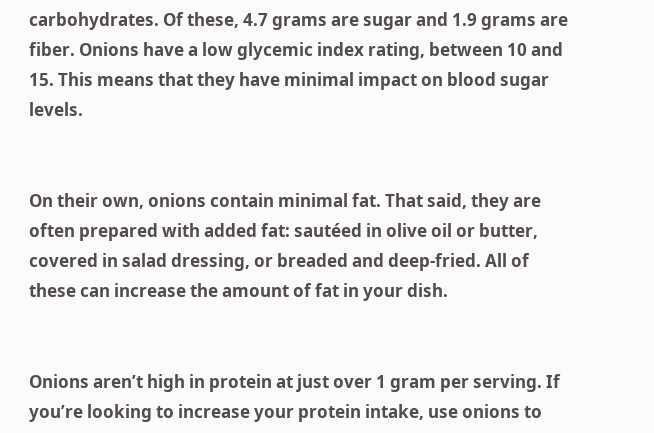carbohydrates. Of these, 4.7 grams are sugar and 1.9 grams are fiber. Onions have a low glycemic index rating, between 10 and 15. This means that they have minimal impact on blood sugar levels.


On their own, onions contain minimal fat. That said, they are often prepared with added fat: sautéed in olive oil or butter, covered in salad dressing, or breaded and deep-fried. All of these can increase the amount of fat in your dish.


Onions aren’t high in protein at just over 1 gram per serving. If you’re looking to increase your protein intake, use onions to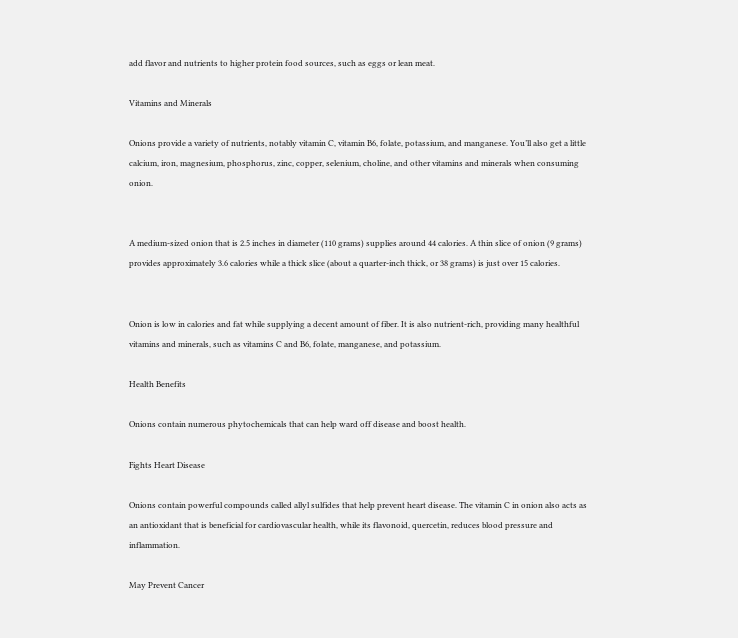add flavor and nutrients to higher protein food sources, such as eggs or lean meat.

Vitamins and Minerals

Onions provide a variety of nutrients, notably vitamin C, vitamin B6, folate, potassium, and manganese. You’ll also get a little calcium, iron, magnesium, phosphorus, zinc, copper, selenium, choline, and other vitamins and minerals when consuming onion.


A medium-sized onion that is 2.5 inches in diameter (110 grams) supplies around 44 calories. A thin slice of onion (9 grams) provides approximately 3.6 calories while a thick slice (about a quarter-inch thick, or 38 grams) is just over 15 calories.


Onion is low in calories and fat while supplying a decent amount of fiber. It is also nutrient-rich, providing many healthful vitamins and minerals, such as vitamins C and B6, folate, manganese, and potassium.

Health Benefits

Onions contain numerous phytochemicals that can help ward off disease and boost health.

Fights Heart Disease

Onions contain powerful compounds called allyl sulfides that help prevent heart disease. The vitamin C in onion also acts as an antioxidant that is beneficial for cardiovascular health, while its flavonoid, quercetin, reduces blood pressure and inflammation.

May Prevent Cancer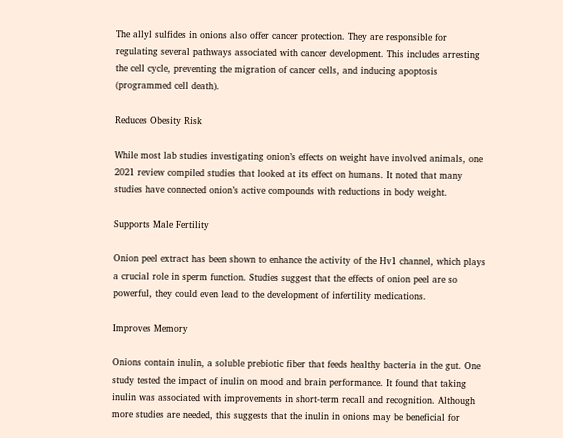The allyl sulfides in onions also offer cancer protection. They are responsible for regulating several pathways associated with cancer development. This includes arresting the cell cycle, preventing the migration of cancer cells, and inducing apoptosis (programmed cell death).

Reduces Obesity Risk

While most lab studies investigating onion’s effects on weight have involved animals, one 2021 review compiled studies that looked at its effect on humans. It noted that many studies have connected onion’s active compounds with reductions in body weight.

Supports Male Fertility

Onion peel extract has been shown to enhance the activity of the Hv1 channel, which plays a crucial role in sperm function. Studies suggest that the effects of onion peel are so powerful, they could even lead to the development of infertility medications.

Improves Memory

Onions contain inulin, a soluble prebiotic fiber that feeds healthy bacteria in the gut. One study tested the impact of inulin on mood and brain performance. It found that taking inulin was associated with improvements in short-term recall and recognition. Although more studies are needed, this suggests that the inulin in onions may be beneficial for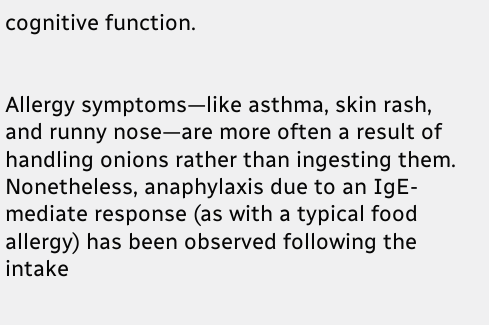cognitive function.


Allergy symptoms—like asthma, skin rash, and runny nose—are more often a result of handling onions rather than ingesting them. Nonetheless, anaphylaxis due to an IgE-mediate response (as with a typical food allergy) has been observed following the intake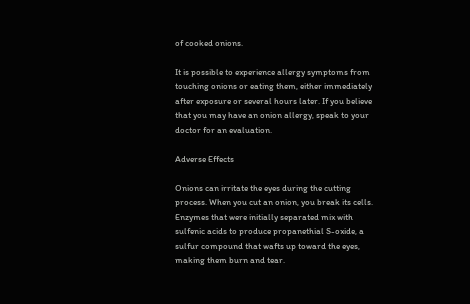of cooked onions.

It is possible to experience allergy symptoms from touching onions or eating them, either immediately after exposure or several hours later. If you believe that you may have an onion allergy, speak to your doctor for an evaluation.

Adverse Effects

Onions can irritate the eyes during the cutting process. When you cut an onion, you break its cells. Enzymes that were initially separated mix with sulfenic acids to produce propanethial S-oxide, a sulfur compound that wafts up toward the eyes, making them burn and tear.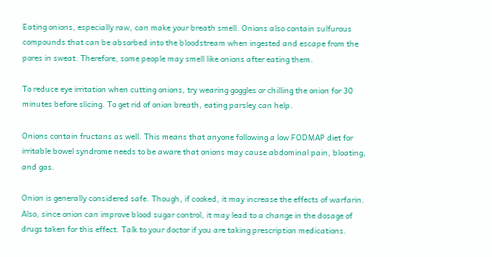Eating onions, especially raw, can make your breath smell. Onions also contain sulfurous compounds that can be absorbed into the bloodstream when ingested and escape from the pores in sweat. Therefore, some people may smell like onions after eating them.

To reduce eye irritation when cutting onions, try wearing goggles or chilling the onion for 30 minutes before slicing. To get rid of onion breath, eating parsley can help.

Onions contain fructans as well. This means that anyone following a low FODMAP diet for irritable bowel syndrome needs to be aware that onions may cause abdominal pain, bloating, and gas.

Onion is generally considered safe. Though, if cooked, it may increase the effects of warfarin. Also, since onion can improve blood sugar control, it may lead to a change in the dosage of drugs taken for this effect. Talk to your doctor if you are taking prescription medications.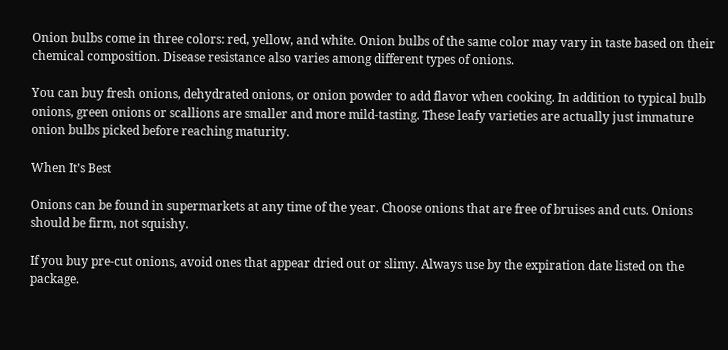Onion bulbs come in three colors: red, yellow, and white. Onion bulbs of the same color may vary in taste based on their chemical composition. Disease resistance also varies among different types of onions.

You can buy fresh onions, dehydrated onions, or onion powder to add flavor when cooking. In addition to typical bulb onions, green onions or scallions are smaller and more mild-tasting. These leafy varieties are actually just immature onion bulbs picked before reaching maturity.

When It’s Best

Onions can be found in supermarkets at any time of the year. Choose onions that are free of bruises and cuts. Onions should be firm, not squishy.

If you buy pre-cut onions, avoid ones that appear dried out or slimy. Always use by the expiration date listed on the package.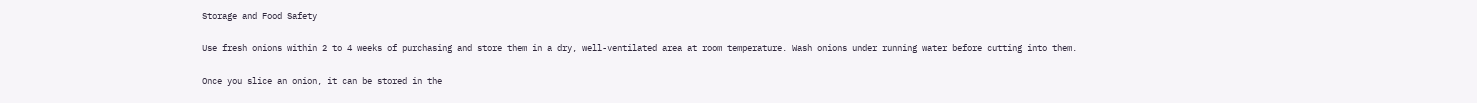Storage and Food Safety

Use fresh onions within 2 to 4 weeks of purchasing and store them in a dry, well-ventilated area at room temperature. Wash onions under running water before cutting into them.

Once you slice an onion, it can be stored in the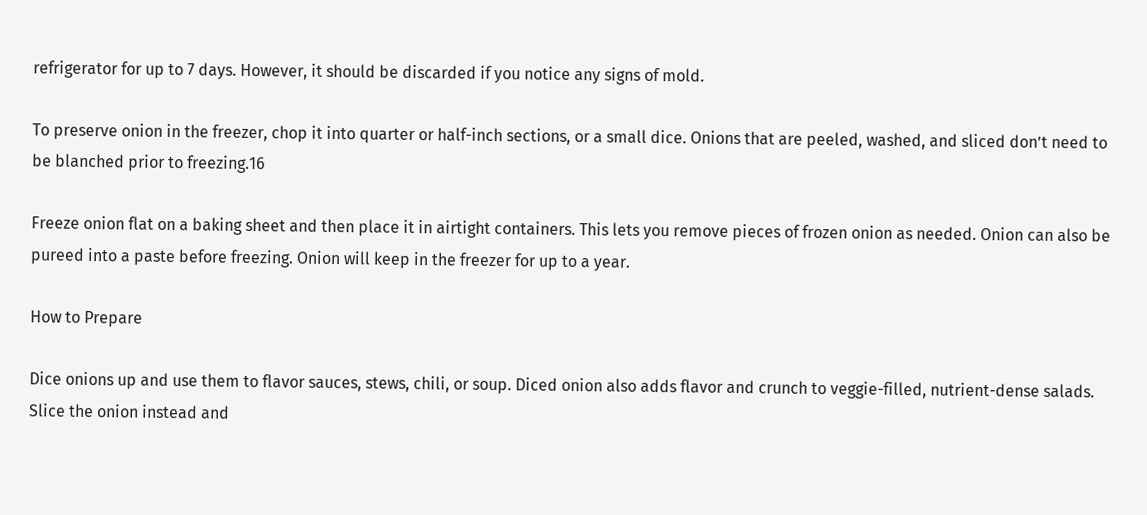refrigerator for up to 7 days. However, it should be discarded if you notice any signs of mold.

To preserve onion in the freezer, chop it into quarter or half-inch sections, or a small dice. Onions that are peeled, washed, and sliced don’t need to be blanched prior to freezing.16

Freeze onion flat on a baking sheet and then place it in airtight containers. This lets you remove pieces of frozen onion as needed. Onion can also be pureed into a paste before freezing. Onion will keep in the freezer for up to a year.

How to Prepare

Dice onions up and use them to flavor sauces, stews, chili, or soup. Diced onion also adds flavor and crunch to veggie-filled, nutrient-dense salads. Slice the onion instead and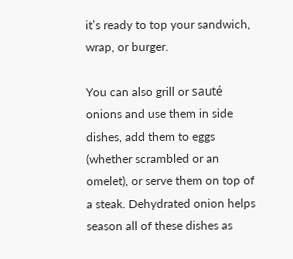it’s ready to top your sandwich, wrap, or burger.

You can also grill or sauté onions and use them in side dishes, add them to eggs (whether scrambled or an omelet), or serve them on top of a steak. Dehydrated onion helps season all of these dishes as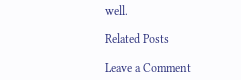well.

Related Posts

Leave a Comment